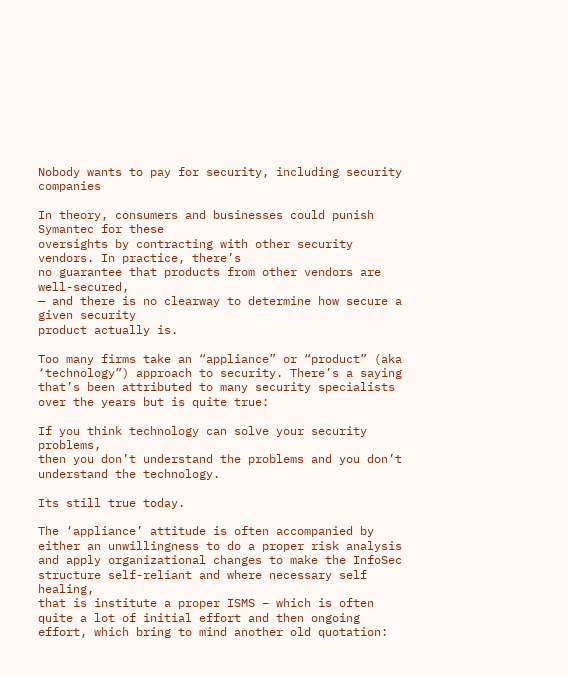Nobody wants to pay for security, including security companies

In theory, consumers and businesses could punish Symantec for these
oversights by contracting with other security vendors. In practice, there’s
no guarantee that products from other vendors are well-secured,
— and there is no clearway to determine how secure a given security
product actually is.

Too many firms take an “appliance” or “product” (aka ‘technology”) approach to security. There’s a saying that’s been attributed to many security specialists over the years but is quite true:

If you think technology can solve your security problems,
then you don’t understand the problems and you don’t
understand the technology.

Its still true today.

The ‘appliance’ attitude is often accompanied by either an unwillingness to do a proper risk analysis and apply organizational changes to make the InfoSec structure self-reliant and where necessary self healing,
that is institute a proper ISMS – which is often quite a lot of initial effort and then ongoing effort, which bring to mind another old quotation: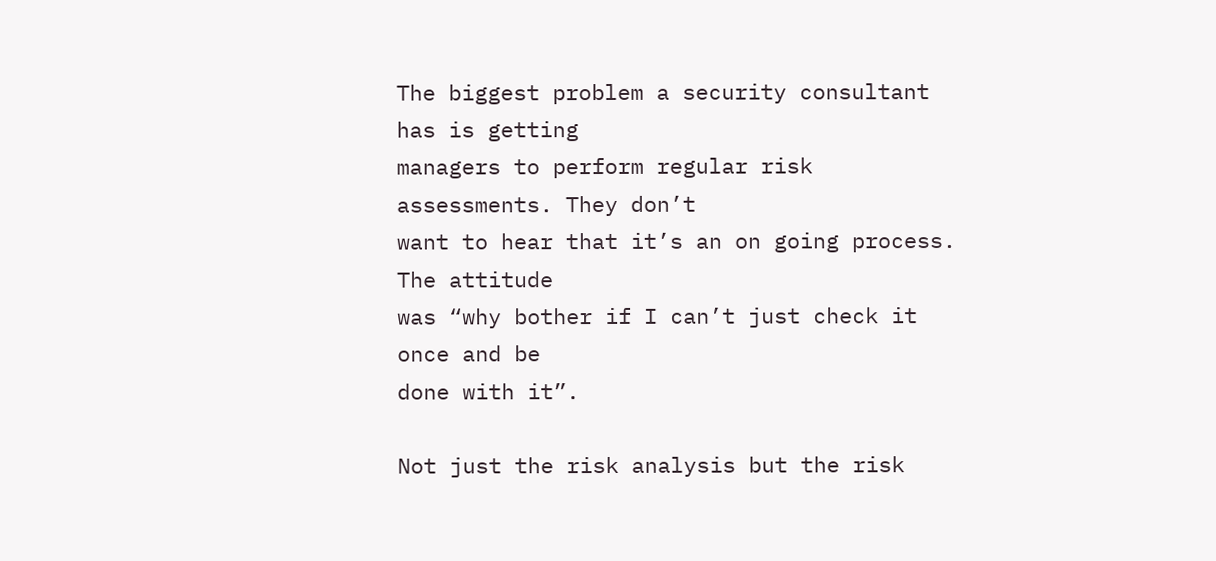The biggest problem a security consultant has is getting
managers to perform regular risk assessments. They don’t
want to hear that it’s an on going process. The attitude
was “why bother if I can’t just check it once and be
done with it”.

Not just the risk analysis but the risk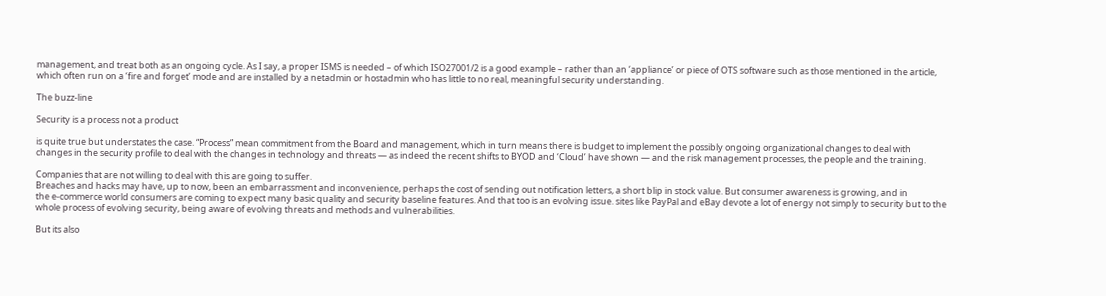management, and treat both as an ongoing cycle. As I say, a proper ISMS is needed – of which ISO27001/2 is a good example – rather than an ‘appliance’ or piece of OTS software such as those mentioned in the article, which often run on a ‘fire and forget’ mode and are installed by a netadmin or hostadmin who has little to no real, meaningful security understanding.

The buzz-line

Security is a process not a product

is quite true but understates the case. “Process” mean commitment from the Board and management, which in turn means there is budget to implement the possibly ongoing organizational changes to deal with
changes in the security profile to deal with the changes in technology and threats — as indeed the recent shifts to BYOD and ‘Cloud’ have shown — and the risk management processes, the people and the training.

Companies that are not willing to deal with this are going to suffer.
Breaches and hacks may have, up to now, been an embarrassment and inconvenience, perhaps the cost of sending out notification letters, a short blip in stock value. But consumer awareness is growing, and in
the e-commerce world consumers are coming to expect many basic quality and security baseline features. And that too is an evolving issue. sites like PayPal and eBay devote a lot of energy not simply to security but to the whole process of evolving security, being aware of evolving threats and methods and vulnerabilities.

But its also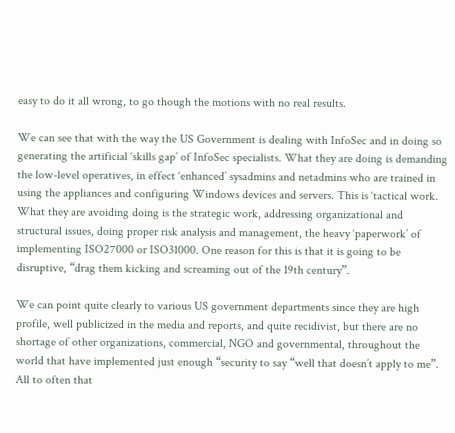easy to do it all wrong, to go though the motions with no real results.

We can see that with the way the US Government is dealing with InfoSec and in doing so generating the artificial ‘skills gap’ of InfoSec specialists. What they are doing is demanding the low-level operatives, in effect ‘enhanced’ sysadmins and netadmins who are trained in using the appliances and configuring Windows devices and servers. This is ‘tactical work. What they are avoiding doing is the strategic work, addressing organizational and structural issues, doing proper risk analysis and management, the heavy ‘paperwork’ of implementing ISO27000 or ISO31000. One reason for this is that it is going to be disruptive, “drag them kicking and screaming out of the 19th century”.

We can point quite clearly to various US government departments since they are high profile, well publicized in the media and reports, and quite recidivist, but there are no shortage of other organizations, commercial, NGO and governmental, throughout the world that have implemented just enough “security to say “well that doesn’t apply to me”. All to often that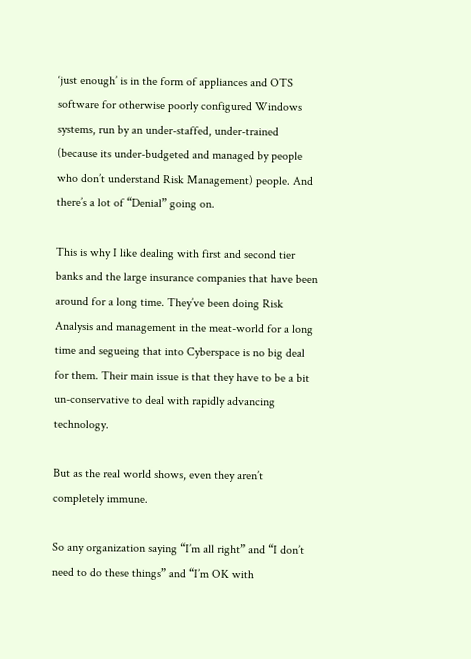‘just enough’ is in the form of appliances and OTS software for otherwise poorly configured Windows systems, run by an under-staffed, under-trained (because its under-budgeted and managed by people who don’t understand Risk Management) people. And there’s a lot of “Denial” going on.

This is why I like dealing with first and second tier banks and the large insurance companies that have been around for a long time. They’ve been doing Risk Analysis and management in the meat-world for a long time and segueing that into Cyberspace is no big deal for them. Their main issue is that they have to be a bit un-conservative to deal with rapidly advancing technology.

But as the real world shows, even they aren’t completely immune.

So any organization saying “I’m all right” and “I don’t need to do these things” and “I’m OK with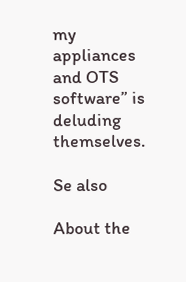my appliances and OTS software” is deluding themselves.

Se also

About the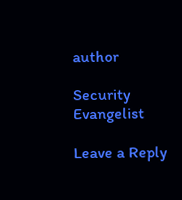author

Security Evangelist

Leave a Reply